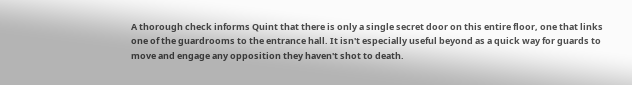A thorough check informs Quint that there is only a single secret door on this entire floor, one that links one of the guardrooms to the entrance hall. It isn't especially useful beyond as a quick way for guards to move and engage any opposition they haven't shot to death.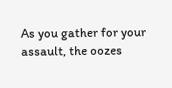As you gather for your assault, the oozes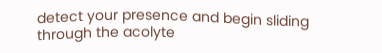detect your presence and begin sliding through the acolyte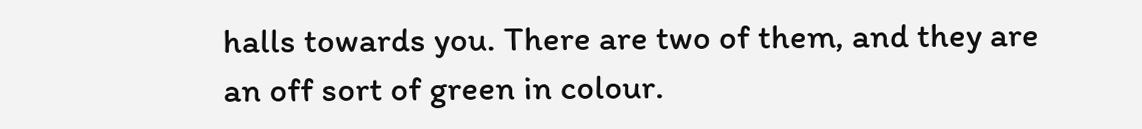halls towards you. There are two of them, and they are an off sort of green in colour.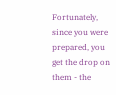Fortunately, since you were prepared, you get the drop on them - the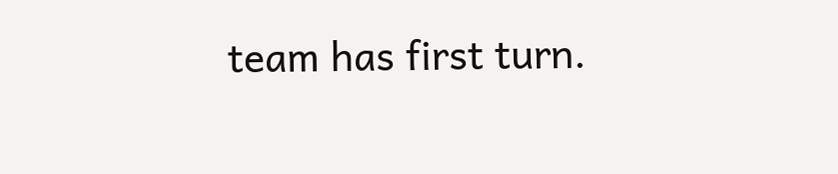team has first turn.